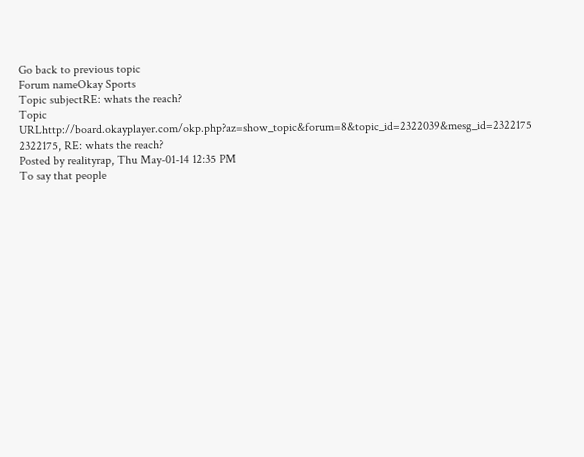Go back to previous topic
Forum nameOkay Sports
Topic subjectRE: whats the reach?
Topic URLhttp://board.okayplayer.com/okp.php?az=show_topic&forum=8&topic_id=2322039&mesg_id=2322175
2322175, RE: whats the reach?
Posted by realityrap, Thu May-01-14 12:35 PM
To say that people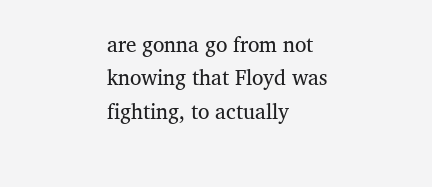are gonna go from not knowing that Floyd was fighting, to actually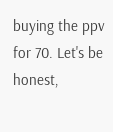buying the ppv for 70. Let's be honest,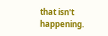that isn't happening.